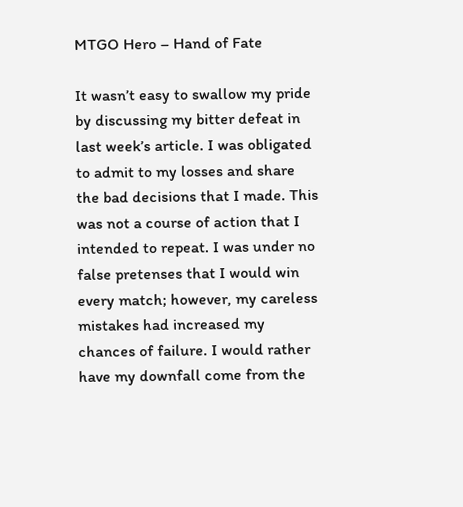MTGO Hero – Hand of Fate

It wasn’t easy to swallow my pride by discussing my bitter defeat in last week’s article. I was obligated to admit to my losses and share the bad decisions that I made. This was not a course of action that I intended to repeat. I was under no false pretenses that I would win every match; however, my careless mistakes had increased my chances of failure. I would rather have my downfall come from the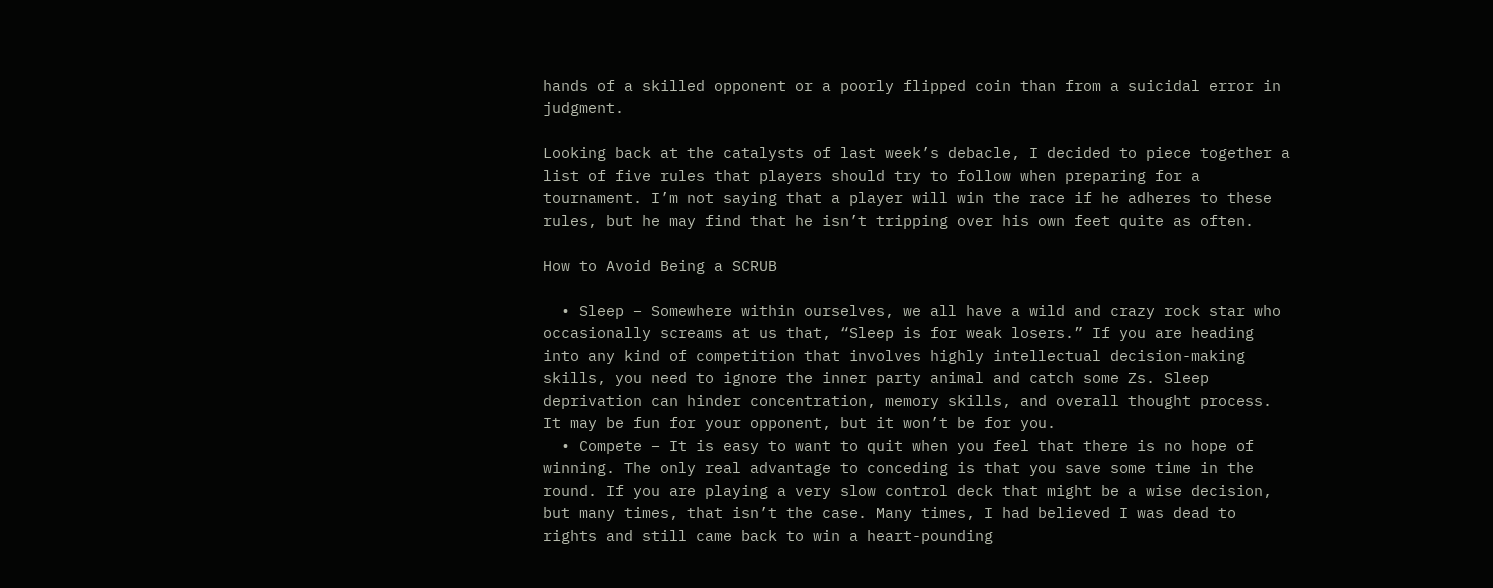hands of a skilled opponent or a poorly flipped coin than from a suicidal error in judgment.

Looking back at the catalysts of last week’s debacle, I decided to piece together a list of five rules that players should try to follow when preparing for a tournament. I’m not saying that a player will win the race if he adheres to these rules, but he may find that he isn’t tripping over his own feet quite as often.

How to Avoid Being a SCRUB

  • Sleep – Somewhere within ourselves, we all have a wild and crazy rock star who occasionally screams at us that, “Sleep is for weak losers.” If you are heading into any kind of competition that involves highly intellectual decision-making skills, you need to ignore the inner party animal and catch some Zs. Sleep deprivation can hinder concentration, memory skills, and overall thought process. It may be fun for your opponent, but it won’t be for you.
  • Compete – It is easy to want to quit when you feel that there is no hope of winning. The only real advantage to conceding is that you save some time in the round. If you are playing a very slow control deck that might be a wise decision, but many times, that isn’t the case. Many times, I had believed I was dead to rights and still came back to win a heart-pounding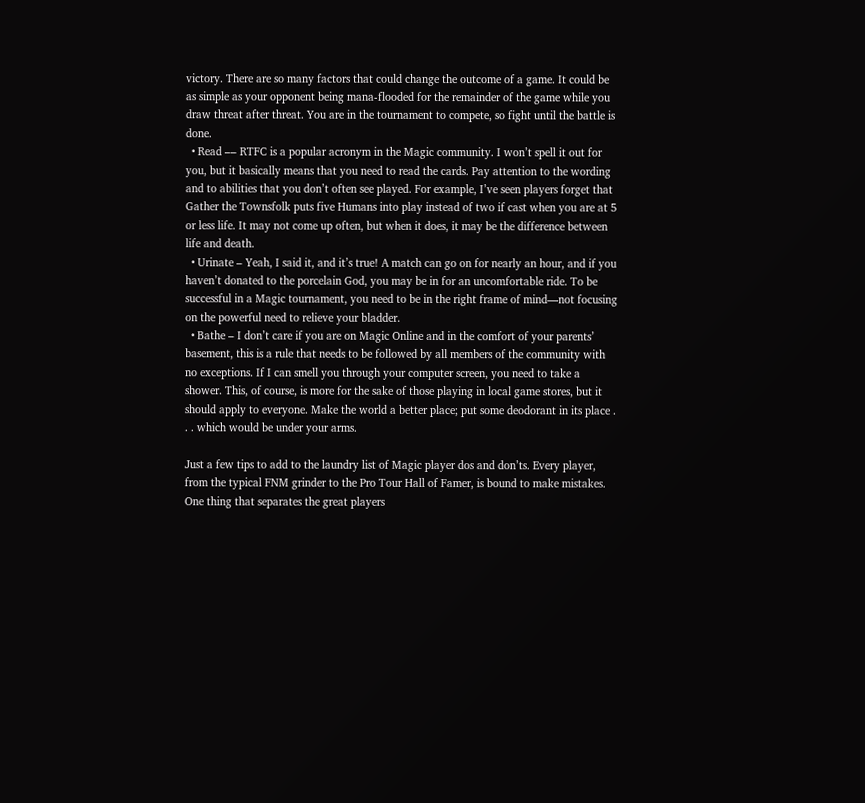victory. There are so many factors that could change the outcome of a game. It could be as simple as your opponent being mana-flooded for the remainder of the game while you draw threat after threat. You are in the tournament to compete, so fight until the battle is done.
  • Read –– RTFC is a popular acronym in the Magic community. I won’t spell it out for you, but it basically means that you need to read the cards. Pay attention to the wording and to abilities that you don’t often see played. For example, I’ve seen players forget that Gather the Townsfolk puts five Humans into play instead of two if cast when you are at 5 or less life. It may not come up often, but when it does, it may be the difference between life and death.
  • Urinate – Yeah, I said it, and it’s true! A match can go on for nearly an hour, and if you haven’t donated to the porcelain God, you may be in for an uncomfortable ride. To be successful in a Magic tournament, you need to be in the right frame of mind—not focusing on the powerful need to relieve your bladder.
  • Bathe – I don’t care if you are on Magic Online and in the comfort of your parents’ basement, this is a rule that needs to be followed by all members of the community with no exceptions. If I can smell you through your computer screen, you need to take a shower. This, of course, is more for the sake of those playing in local game stores, but it should apply to everyone. Make the world a better place; put some deodorant in its place . . . which would be under your arms.

Just a few tips to add to the laundry list of Magic player dos and don’ts. Every player, from the typical FNM grinder to the Pro Tour Hall of Famer, is bound to make mistakes. One thing that separates the great players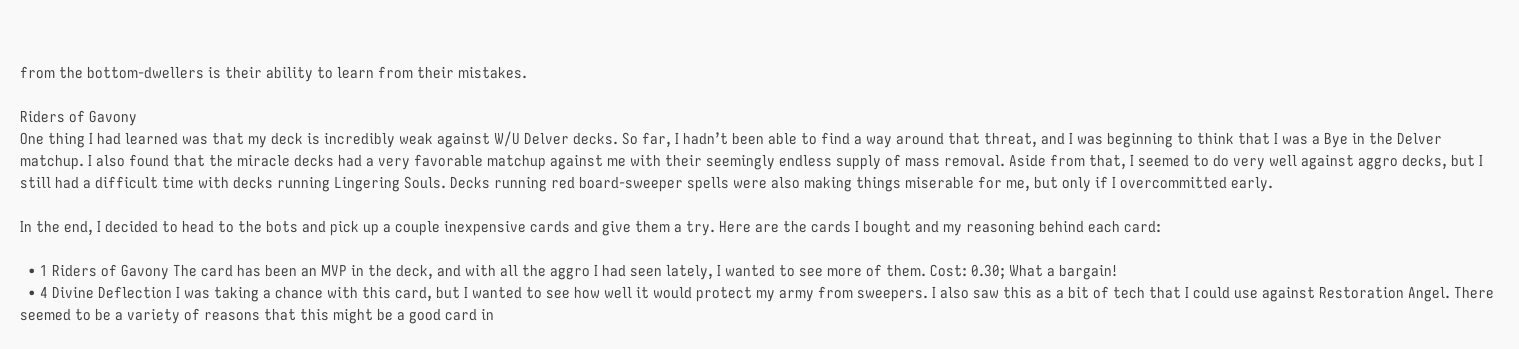from the bottom-dwellers is their ability to learn from their mistakes.

Riders of Gavony
One thing I had learned was that my deck is incredibly weak against W/U Delver decks. So far, I hadn’t been able to find a way around that threat, and I was beginning to think that I was a Bye in the Delver matchup. I also found that the miracle decks had a very favorable matchup against me with their seemingly endless supply of mass removal. Aside from that, I seemed to do very well against aggro decks, but I still had a difficult time with decks running Lingering Souls. Decks running red board-sweeper spells were also making things miserable for me, but only if I overcommitted early.

In the end, I decided to head to the bots and pick up a couple inexpensive cards and give them a try. Here are the cards I bought and my reasoning behind each card:

  • 1 Riders of Gavony The card has been an MVP in the deck, and with all the aggro I had seen lately, I wanted to see more of them. Cost: 0.30; What a bargain!
  • 4 Divine Deflection I was taking a chance with this card, but I wanted to see how well it would protect my army from sweepers. I also saw this as a bit of tech that I could use against Restoration Angel. There seemed to be a variety of reasons that this might be a good card in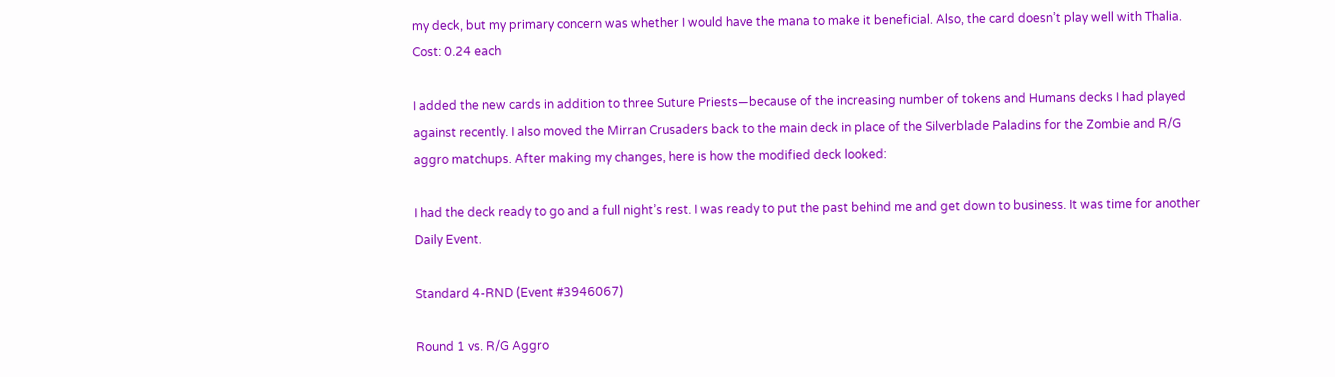my deck, but my primary concern was whether I would have the mana to make it beneficial. Also, the card doesn’t play well with Thalia. Cost: 0.24 each

I added the new cards in addition to three Suture Priests—because of the increasing number of tokens and Humans decks I had played against recently. I also moved the Mirran Crusaders back to the main deck in place of the Silverblade Paladins for the Zombie and R/G aggro matchups. After making my changes, here is how the modified deck looked:

I had the deck ready to go and a full night’s rest. I was ready to put the past behind me and get down to business. It was time for another Daily Event.

Standard 4-RND (Event #3946067)

Round 1 vs. R/G Aggro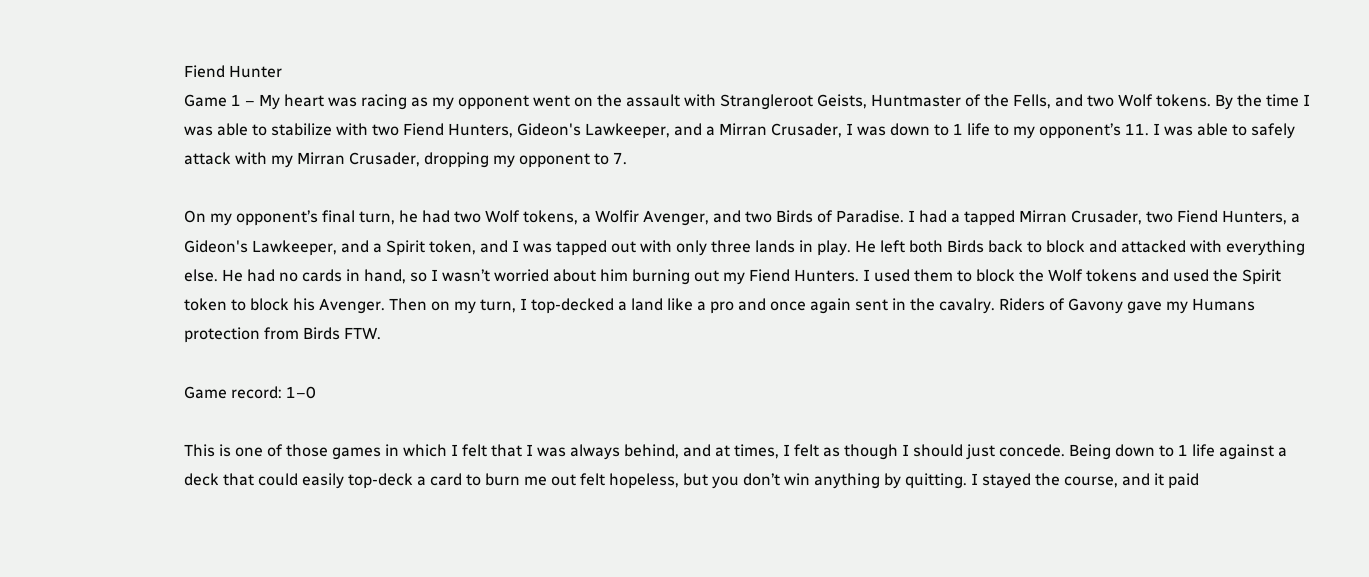Fiend Hunter
Game 1 – My heart was racing as my opponent went on the assault with Strangleroot Geists, Huntmaster of the Fells, and two Wolf tokens. By the time I was able to stabilize with two Fiend Hunters, Gideon's Lawkeeper, and a Mirran Crusader, I was down to 1 life to my opponent’s 11. I was able to safely attack with my Mirran Crusader, dropping my opponent to 7.

On my opponent’s final turn, he had two Wolf tokens, a Wolfir Avenger, and two Birds of Paradise. I had a tapped Mirran Crusader, two Fiend Hunters, a Gideon's Lawkeeper, and a Spirit token, and I was tapped out with only three lands in play. He left both Birds back to block and attacked with everything else. He had no cards in hand, so I wasn’t worried about him burning out my Fiend Hunters. I used them to block the Wolf tokens and used the Spirit token to block his Avenger. Then on my turn, I top-decked a land like a pro and once again sent in the cavalry. Riders of Gavony gave my Humans protection from Birds FTW.

Game record: 1–0

This is one of those games in which I felt that I was always behind, and at times, I felt as though I should just concede. Being down to 1 life against a deck that could easily top-deck a card to burn me out felt hopeless, but you don’t win anything by quitting. I stayed the course, and it paid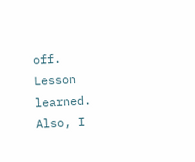off. Lesson learned. Also, I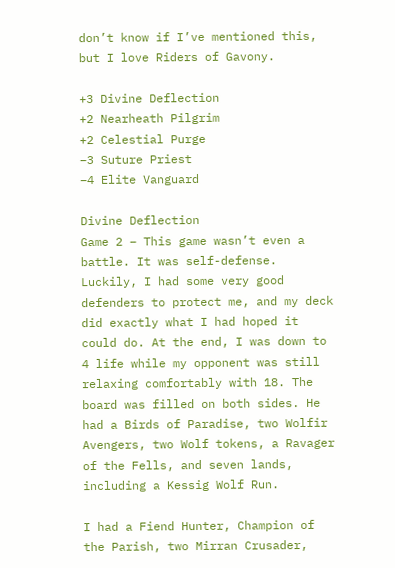don’t know if I’ve mentioned this, but I love Riders of Gavony.

+3 Divine Deflection
+2 Nearheath Pilgrim
+2 Celestial Purge
−3 Suture Priest
−4 Elite Vanguard

Divine Deflection
Game 2 – This game wasn’t even a battle. It was self-defense. Luckily, I had some very good defenders to protect me, and my deck did exactly what I had hoped it could do. At the end, I was down to 4 life while my opponent was still relaxing comfortably with 18. The board was filled on both sides. He had a Birds of Paradise, two Wolfir Avengers, two Wolf tokens, a Ravager of the Fells, and seven lands, including a Kessig Wolf Run.

I had a Fiend Hunter, Champion of the Parish, two Mirran Crusader,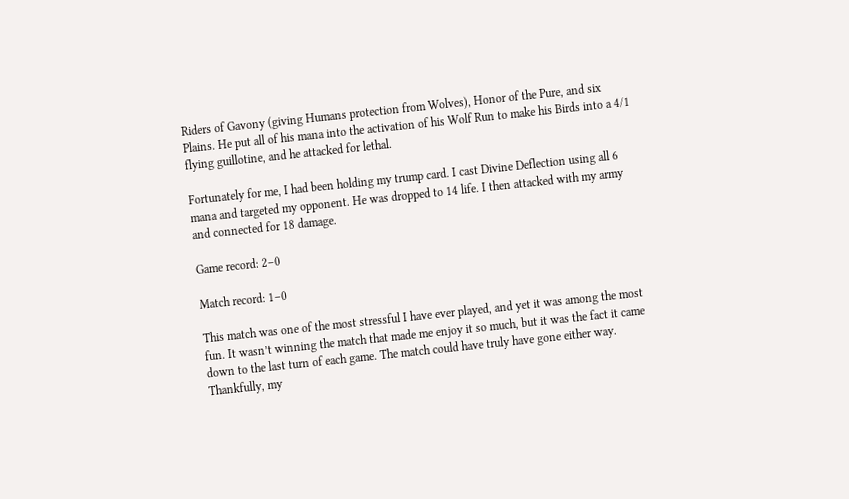Riders of Gavony (giving Humans protection from Wolves), Honor of the Pure, and six Plains. He put all of his mana into the activation of his Wolf Run to make his Birds into a 4/1 flying guillotine, and he attacked for lethal.

Fortunately for me, I had been holding my trump card. I cast Divine Deflection using all 6 mana and targeted my opponent. He was dropped to 14 life. I then attacked with my army and connected for 18 damage.

Game record: 2–0

Match record: 1–0

This match was one of the most stressful I have ever played, and yet it was among the most fun. It wasn’t winning the match that made me enjoy it so much, but it was the fact it came down to the last turn of each game. The match could have truly have gone either way. Thankfully, my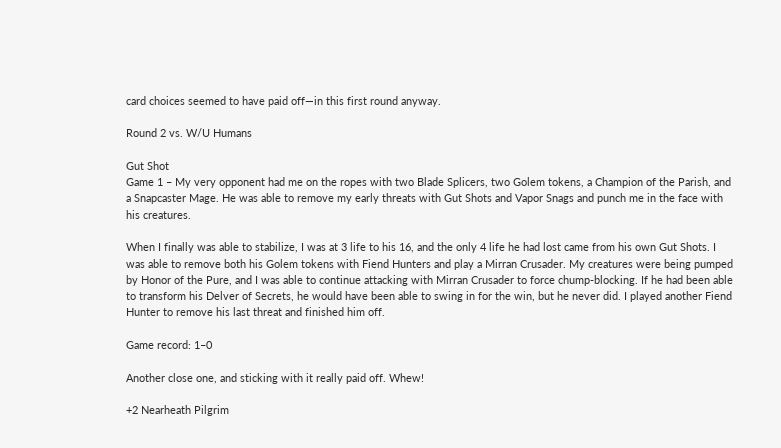card choices seemed to have paid off—in this first round anyway.

Round 2 vs. W/U Humans

Gut Shot
Game 1 – My very opponent had me on the ropes with two Blade Splicers, two Golem tokens, a Champion of the Parish, and a Snapcaster Mage. He was able to remove my early threats with Gut Shots and Vapor Snags and punch me in the face with his creatures.

When I finally was able to stabilize, I was at 3 life to his 16, and the only 4 life he had lost came from his own Gut Shots. I was able to remove both his Golem tokens with Fiend Hunters and play a Mirran Crusader. My creatures were being pumped by Honor of the Pure, and I was able to continue attacking with Mirran Crusader to force chump-blocking. If he had been able to transform his Delver of Secrets, he would have been able to swing in for the win, but he never did. I played another Fiend Hunter to remove his last threat and finished him off.

Game record: 1–0

Another close one, and sticking with it really paid off. Whew!

+2 Nearheath Pilgrim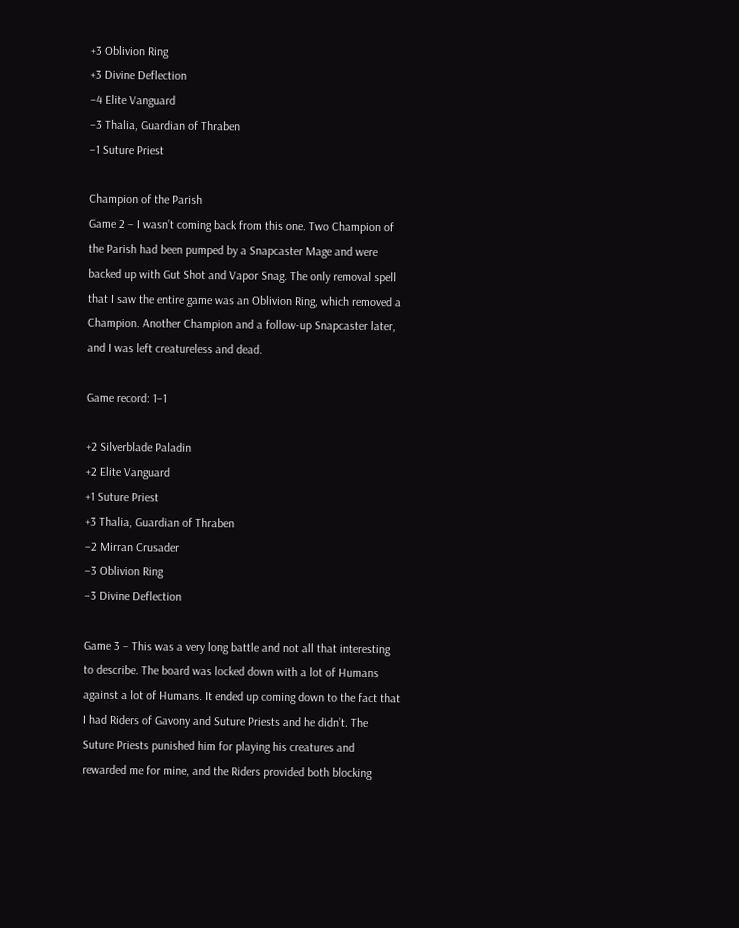+3 Oblivion Ring
+3 Divine Deflection
−4 Elite Vanguard
−3 Thalia, Guardian of Thraben
−1 Suture Priest

Champion of the Parish
Game 2 – I wasn’t coming back from this one. Two Champion of the Parish had been pumped by a Snapcaster Mage and were backed up with Gut Shot and Vapor Snag. The only removal spell that I saw the entire game was an Oblivion Ring, which removed a Champion. Another Champion and a follow-up Snapcaster later, and I was left creatureless and dead.

Game record: 1–1

+2 Silverblade Paladin
+2 Elite Vanguard
+1 Suture Priest
+3 Thalia, Guardian of Thraben
−2 Mirran Crusader
−3 Oblivion Ring
−3 Divine Deflection

Game 3 – This was a very long battle and not all that interesting to describe. The board was locked down with a lot of Humans against a lot of Humans. It ended up coming down to the fact that I had Riders of Gavony and Suture Priests and he didn’t. The Suture Priests punished him for playing his creatures and rewarded me for mine, and the Riders provided both blocking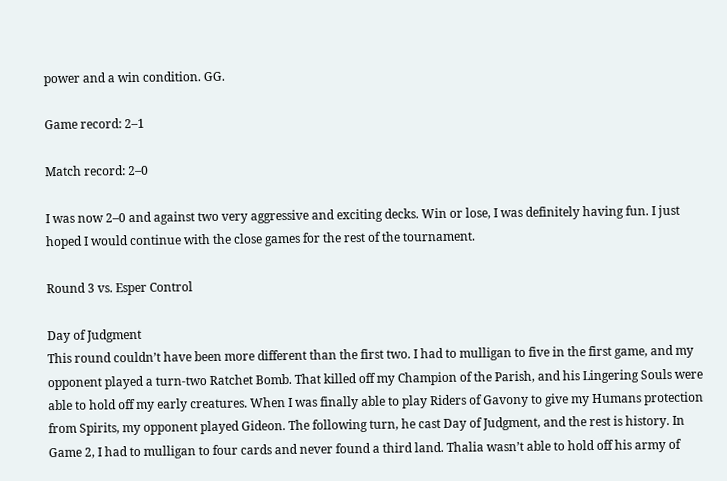power and a win condition. GG.

Game record: 2–1

Match record: 2–0

I was now 2–0 and against two very aggressive and exciting decks. Win or lose, I was definitely having fun. I just hoped I would continue with the close games for the rest of the tournament.

Round 3 vs. Esper Control

Day of Judgment
This round couldn’t have been more different than the first two. I had to mulligan to five in the first game, and my opponent played a turn-two Ratchet Bomb. That killed off my Champion of the Parish, and his Lingering Souls were able to hold off my early creatures. When I was finally able to play Riders of Gavony to give my Humans protection from Spirits, my opponent played Gideon. The following turn, he cast Day of Judgment, and the rest is history. In Game 2, I had to mulligan to four cards and never found a third land. Thalia wasn’t able to hold off his army of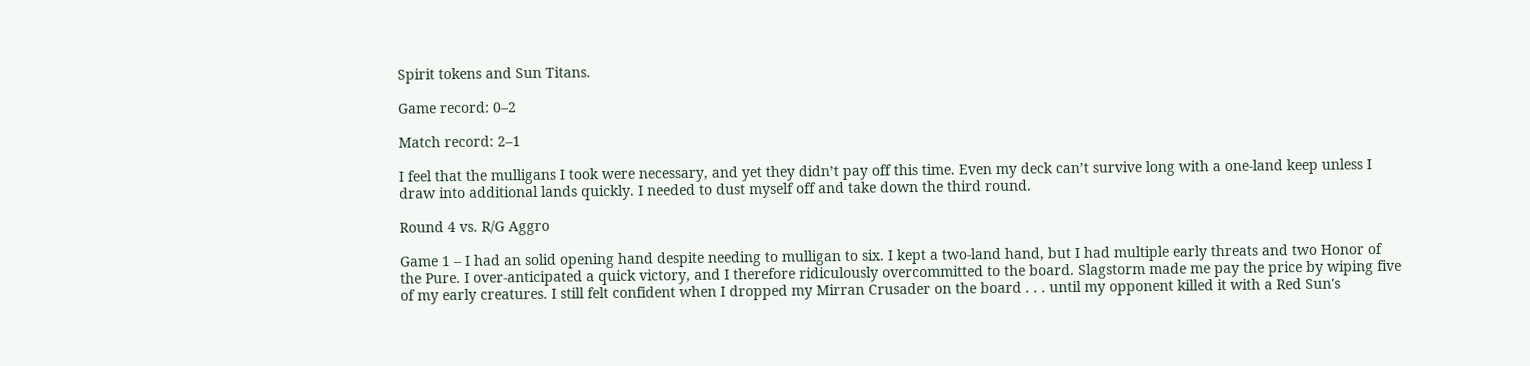Spirit tokens and Sun Titans.

Game record: 0–2

Match record: 2–1

I feel that the mulligans I took were necessary, and yet they didn’t pay off this time. Even my deck can’t survive long with a one-land keep unless I draw into additional lands quickly. I needed to dust myself off and take down the third round.

Round 4 vs. R/G Aggro

Game 1 – I had an solid opening hand despite needing to mulligan to six. I kept a two-land hand, but I had multiple early threats and two Honor of the Pure. I over-anticipated a quick victory, and I therefore ridiculously overcommitted to the board. Slagstorm made me pay the price by wiping five of my early creatures. I still felt confident when I dropped my Mirran Crusader on the board . . . until my opponent killed it with a Red Sun's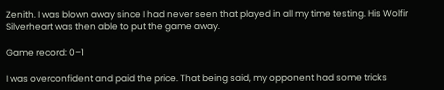Zenith. I was blown away since I had never seen that played in all my time testing. His Wolfir Silverheart was then able to put the game away.

Game record: 0–1

I was overconfident and paid the price. That being said, my opponent had some tricks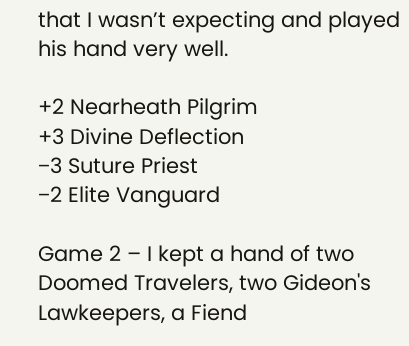that I wasn’t expecting and played his hand very well.

+2 Nearheath Pilgrim
+3 Divine Deflection
−3 Suture Priest
−2 Elite Vanguard

Game 2 – I kept a hand of two Doomed Travelers, two Gideon's Lawkeepers, a Fiend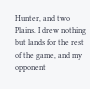Hunter, and two Plains. I drew nothing but lands for the rest of the game, and my opponent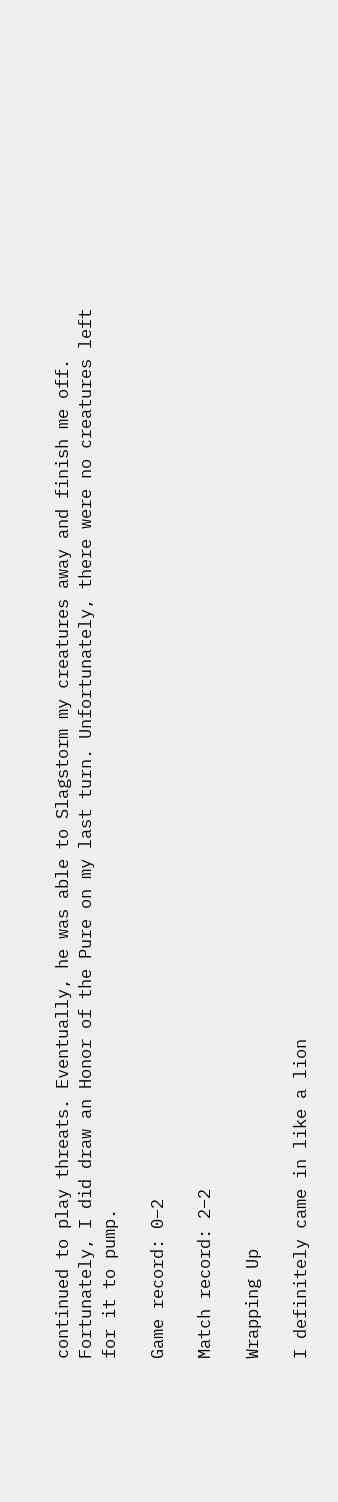continued to play threats. Eventually, he was able to Slagstorm my creatures away and finish me off. Fortunately, I did draw an Honor of the Pure on my last turn. Unfortunately, there were no creatures left for it to pump.

Game record: 0–2

Match record: 2–2

Wrapping Up

I definitely came in like a lion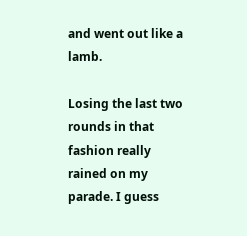and went out like a lamb.

Losing the last two rounds in that fashion really rained on my parade. I guess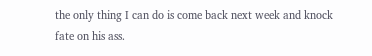the only thing I can do is come back next week and knock fate on his ass.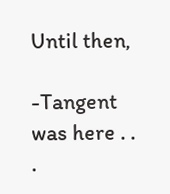Until then,

-Tangent was here . . .